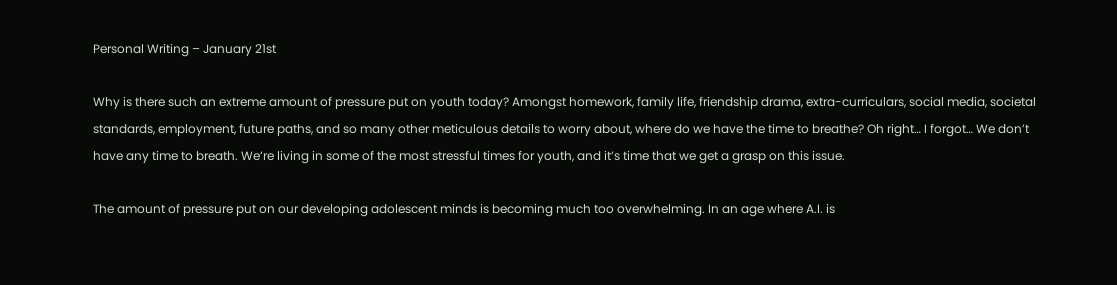Personal Writing – January 21st

Why is there such an extreme amount of pressure put on youth today? Amongst homework, family life, friendship drama, extra-curriculars, social media, societal standards, employment, future paths, and so many other meticulous details to worry about, where do we have the time to breathe? Oh right… I forgot… We don’t have any time to breath. We’re living in some of the most stressful times for youth, and it’s time that we get a grasp on this issue.

The amount of pressure put on our developing adolescent minds is becoming much too overwhelming. In an age where A.I. is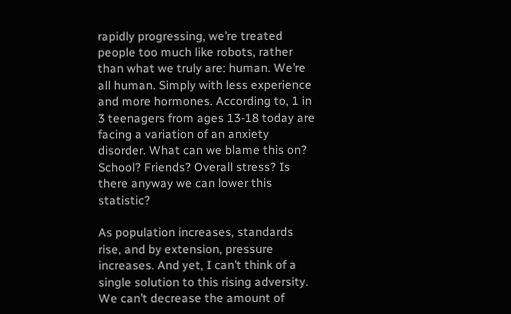rapidly progressing, we’re treated people too much like robots, rather than what we truly are: human. We’re all human. Simply with less experience and more hormones. According to, 1 in 3 teenagers from ages 13-18 today are facing a variation of an anxiety disorder. What can we blame this on? School? Friends? Overall stress? Is there anyway we can lower this statistic?

As population increases, standards rise, and by extension, pressure increases. And yet, I can’t think of a single solution to this rising adversity. We can’t decrease the amount of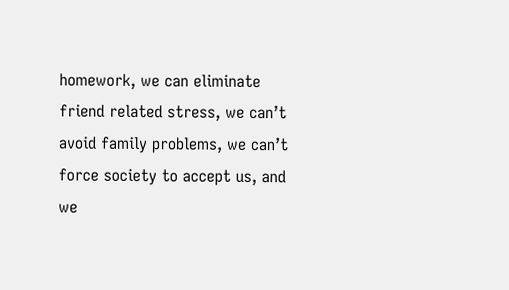homework, we can eliminate friend related stress, we can’t avoid family problems, we can’t force society to accept us, and we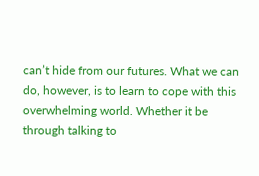can’t hide from our futures. What we can do, however, is to learn to cope with this overwhelming world. Whether it be through talking to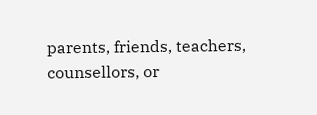parents, friends, teachers, counsellors, or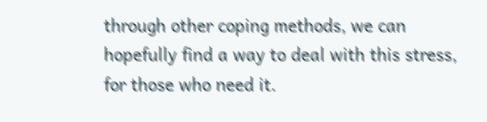through other coping methods, we can hopefully find a way to deal with this stress, for those who need it.